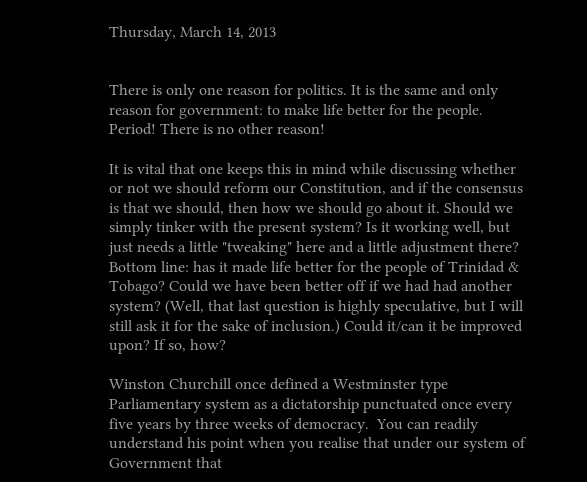Thursday, March 14, 2013


There is only one reason for politics. It is the same and only reason for government: to make life better for the people. Period! There is no other reason!

It is vital that one keeps this in mind while discussing whether or not we should reform our Constitution, and if the consensus is that we should, then how we should go about it. Should we simply tinker with the present system? Is it working well, but just needs a little "tweaking" here and a little adjustment there? Bottom line: has it made life better for the people of Trinidad & Tobago? Could we have been better off if we had had another system? (Well, that last question is highly speculative, but I will still ask it for the sake of inclusion.) Could it/can it be improved upon? If so, how?

Winston Churchill once defined a Westminster type Parliamentary system as a dictatorship punctuated once every five years by three weeks of democracy.  You can readily understand his point when you realise that under our system of Government that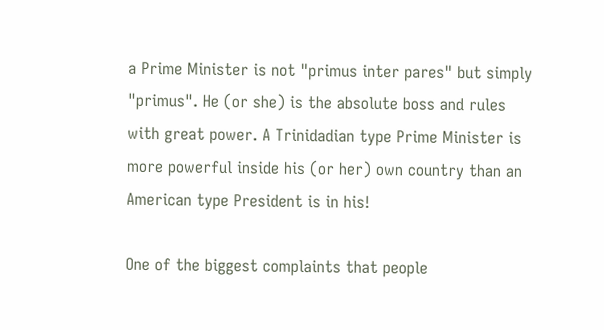a Prime Minister is not "primus inter pares" but simply "primus". He (or she) is the absolute boss and rules with great power. A Trinidadian type Prime Minister is more powerful inside his (or her) own country than an American type President is in his!

One of the biggest complaints that people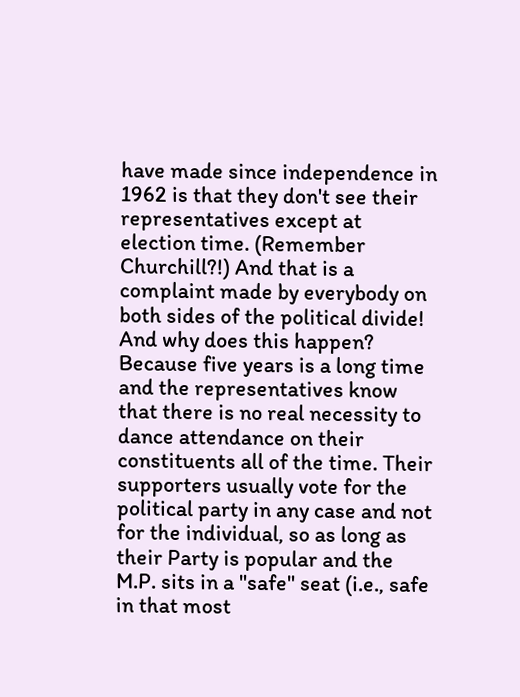have made since independence in 1962 is that they don't see their representatives except at election time. (Remember Churchill?!) And that is a complaint made by everybody on both sides of the political divide! And why does this happen? Because five years is a long time and the representatives know that there is no real necessity to dance attendance on their constituents all of the time. Their supporters usually vote for the political party in any case and not for the individual, so as long as their Party is popular and the M.P. sits in a "safe" seat (i.e., safe in that most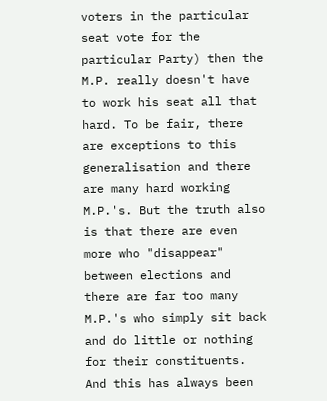voters in the particular seat vote for the particular Party) then the M.P. really doesn't have to work his seat all that hard. To be fair, there are exceptions to this generalisation and there are many hard working M.P.'s. But the truth also is that there are even more who "disappear" between elections and there are far too many M.P.'s who simply sit back and do little or nothing for their constituents. And this has always been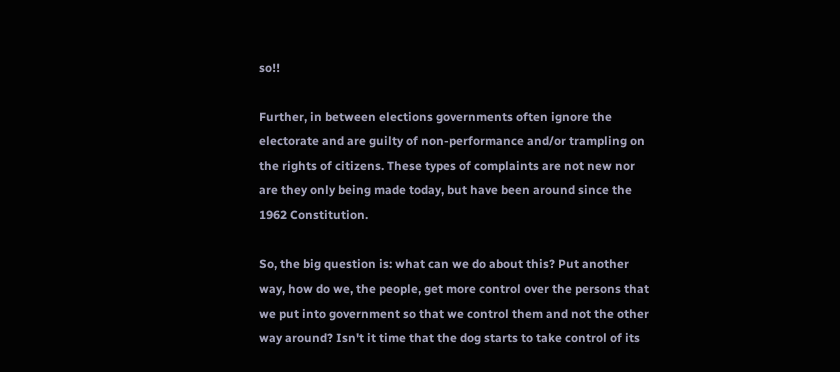so!!

Further, in between elections governments often ignore the electorate and are guilty of non-performance and/or trampling on the rights of citizens. These types of complaints are not new nor are they only being made today, but have been around since the 1962 Constitution.

So, the big question is: what can we do about this? Put another way, how do we, the people, get more control over the persons that we put into government so that we control them and not the other way around? Isn't it time that the dog starts to take control of its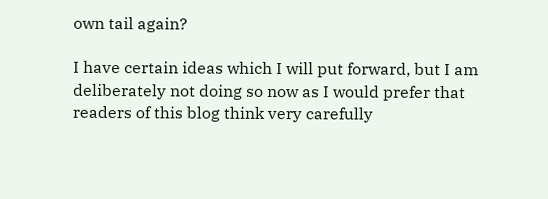own tail again?

I have certain ideas which I will put forward, but I am deliberately not doing so now as I would prefer that readers of this blog think very carefully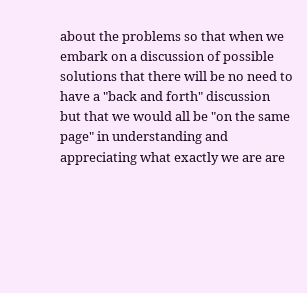about the problems so that when we embark on a discussion of possible solutions that there will be no need to have a "back and forth" discussion but that we would all be "on the same page" in understanding and appreciating what exactly we are are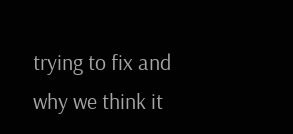trying to fix and why we think it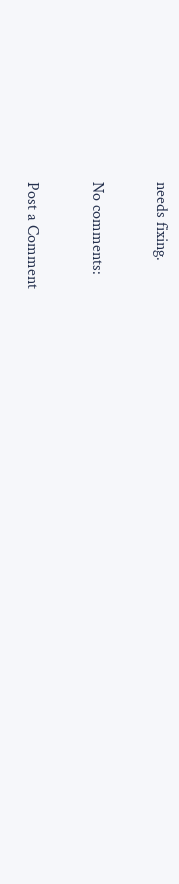needs fixing.

No comments:

Post a Comment